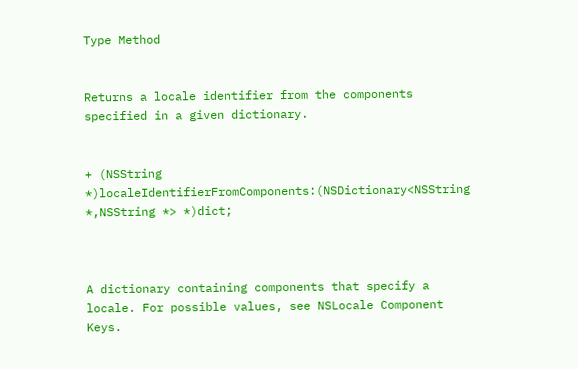Type Method


Returns a locale identifier from the components specified in a given dictionary.


+ (NSString *)localeIdentifierFromComponents:(NSDictionary<NSString *,NSString *> *)dict;



A dictionary containing components that specify a locale. For possible values, see NSLocale Component Keys.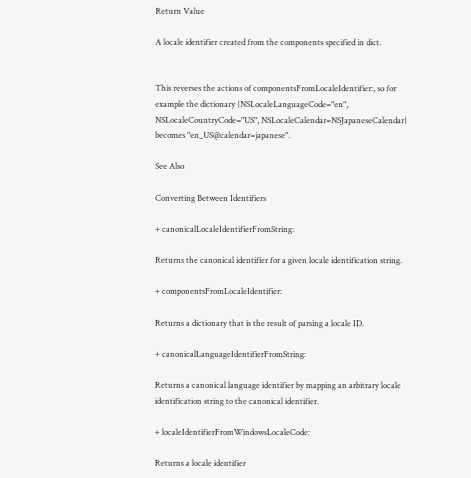Return Value

A locale identifier created from the components specified in dict.


This reverses the actions of componentsFromLocaleIdentifier:, so for example the dictionary {NSLocaleLanguageCode="en", NSLocaleCountryCode="US", NSLocaleCalendar=NSJapaneseCalendar} becomes "en_US@calendar=japanese".

See Also

Converting Between Identifiers

+ canonicalLocaleIdentifierFromString:

Returns the canonical identifier for a given locale identification string.

+ componentsFromLocaleIdentifier:

Returns a dictionary that is the result of parsing a locale ID.

+ canonicalLanguageIdentifierFromString:

Returns a canonical language identifier by mapping an arbitrary locale identification string to the canonical identifier.

+ localeIdentifierFromWindowsLocaleCode:

Returns a locale identifier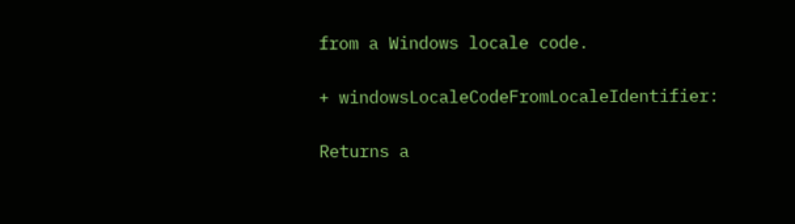from a Windows locale code.

+ windowsLocaleCodeFromLocaleIdentifier:

Returns a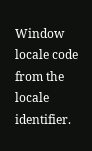Window locale code from the locale identifier.